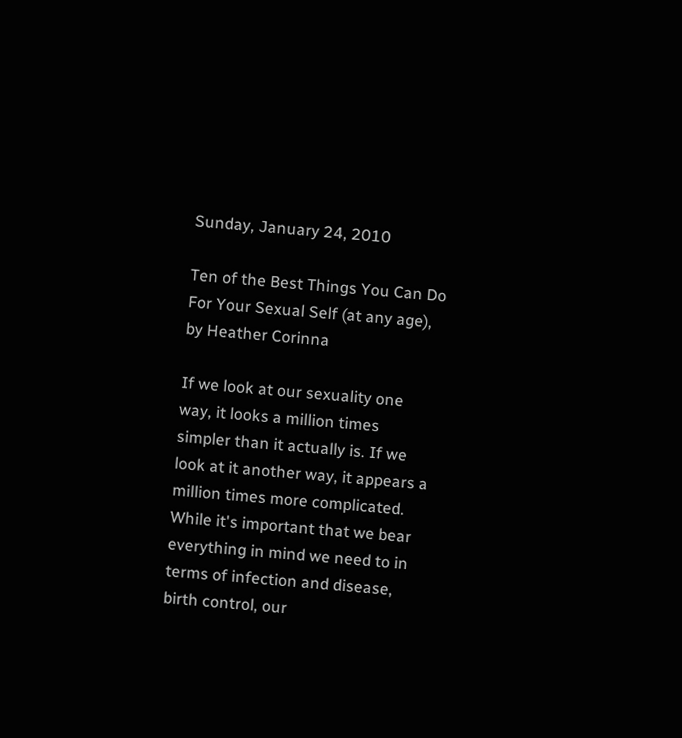Sunday, January 24, 2010

Ten of the Best Things You Can Do For Your Sexual Self (at any age), by Heather Corinna

If we look at our sexuality one way, it looks a million times simpler than it actually is. If we look at it another way, it appears a million times more complicated. While it's important that we bear everything in mind we need to in terms of infection and disease, birth control, our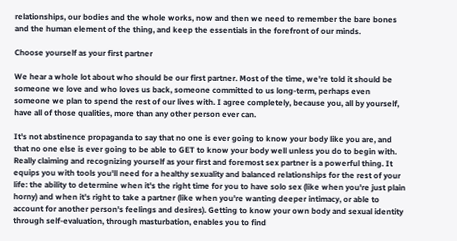relationships, our bodies and the whole works, now and then we need to remember the bare bones and the human element of the thing, and keep the essentials in the forefront of our minds.

Choose yourself as your first partner

We hear a whole lot about who should be our first partner. Most of the time, we're told it should be someone we love and who loves us back, someone committed to us long-term, perhaps even someone we plan to spend the rest of our lives with. I agree completely, because you, all by yourself, have all of those qualities, more than any other person ever can.

It's not abstinence propaganda to say that no one is ever going to know your body like you are, and that no one else is ever going to be able to GET to know your body well unless you do to begin with. Really claiming and recognizing yourself as your first and foremost sex partner is a powerful thing. It equips you with tools you'll need for a healthy sexuality and balanced relationships for the rest of your life: the ability to determine when it's the right time for you to have solo sex (like when you're just plain horny) and when it's right to take a partner (like when you're wanting deeper intimacy, or able to account for another person's feelings and desires). Getting to know your own body and sexual identity through self-evaluation, through masturbation, enables you to find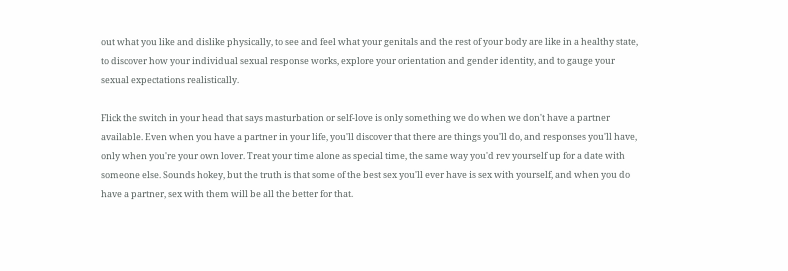out what you like and dislike physically, to see and feel what your genitals and the rest of your body are like in a healthy state, to discover how your individual sexual response works, explore your orientation and gender identity, and to gauge your sexual expectations realistically.

Flick the switch in your head that says masturbation or self-love is only something we do when we don't have a partner available. Even when you have a partner in your life, you'll discover that there are things you'll do, and responses you'll have, only when you're your own lover. Treat your time alone as special time, the same way you'd rev yourself up for a date with someone else. Sounds hokey, but the truth is that some of the best sex you'll ever have is sex with yourself, and when you do have a partner, sex with them will be all the better for that.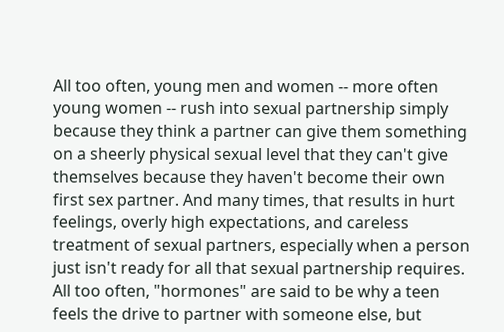All too often, young men and women -- more often young women -- rush into sexual partnership simply because they think a partner can give them something on a sheerly physical sexual level that they can't give themselves because they haven't become their own first sex partner. And many times, that results in hurt feelings, overly high expectations, and careless treatment of sexual partners, especially when a person just isn't ready for all that sexual partnership requires. All too often, "hormones" are said to be why a teen feels the drive to partner with someone else, but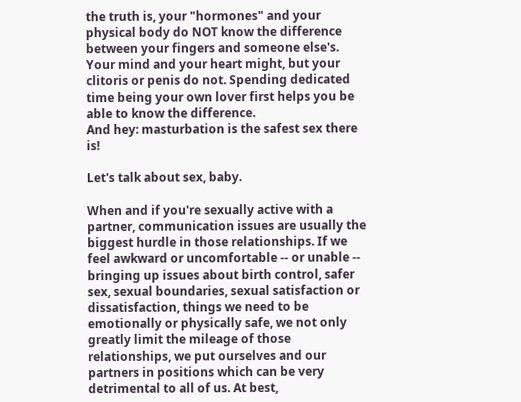the truth is, your "hormones" and your physical body do NOT know the difference between your fingers and someone else's. Your mind and your heart might, but your clitoris or penis do not. Spending dedicated time being your own lover first helps you be able to know the difference.
And hey: masturbation is the safest sex there is!

Let's talk about sex, baby.

When and if you're sexually active with a partner, communication issues are usually the biggest hurdle in those relationships. If we feel awkward or uncomfortable -- or unable -- bringing up issues about birth control, safer sex, sexual boundaries, sexual satisfaction or dissatisfaction, things we need to be emotionally or physically safe, we not only greatly limit the mileage of those relationships, we put ourselves and our partners in positions which can be very detrimental to all of us. At best,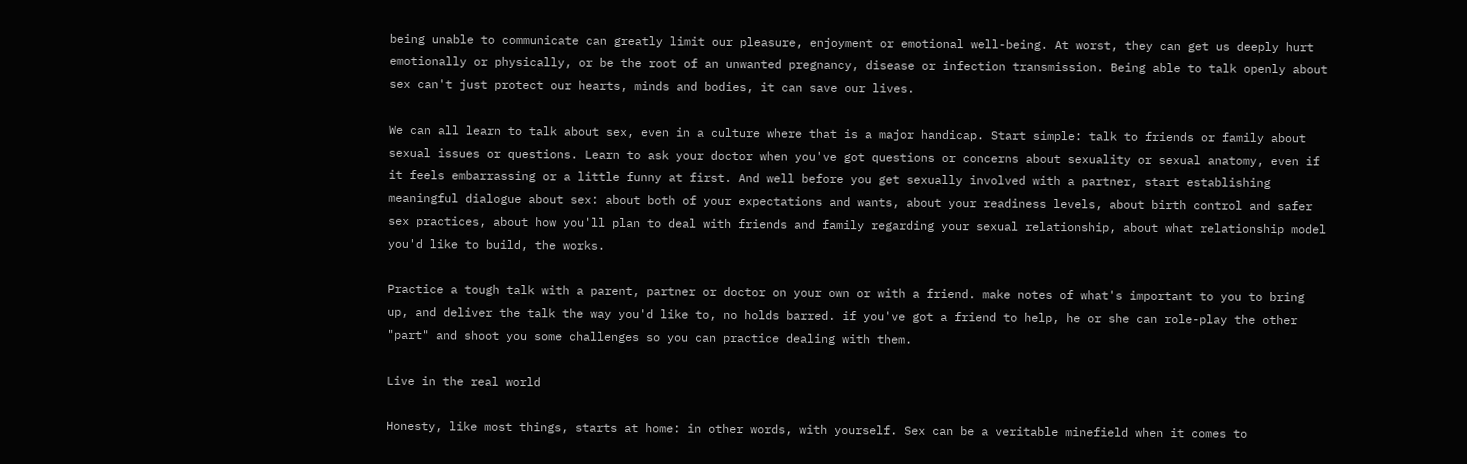being unable to communicate can greatly limit our pleasure, enjoyment or emotional well-being. At worst, they can get us deeply hurt emotionally or physically, or be the root of an unwanted pregnancy, disease or infection transmission. Being able to talk openly about sex can't just protect our hearts, minds and bodies, it can save our lives.

We can all learn to talk about sex, even in a culture where that is a major handicap. Start simple: talk to friends or family about sexual issues or questions. Learn to ask your doctor when you've got questions or concerns about sexuality or sexual anatomy, even if it feels embarrassing or a little funny at first. And well before you get sexually involved with a partner, start establishing meaningful dialogue about sex: about both of your expectations and wants, about your readiness levels, about birth control and safer sex practices, about how you'll plan to deal with friends and family regarding your sexual relationship, about what relationship model you'd like to build, the works.

Practice a tough talk with a parent, partner or doctor on your own or with a friend. make notes of what's important to you to bring up, and deliver the talk the way you'd like to, no holds barred. if you've got a friend to help, he or she can role-play the other "part" and shoot you some challenges so you can practice dealing with them.

Live in the real world

Honesty, like most things, starts at home: in other words, with yourself. Sex can be a veritable minefield when it comes to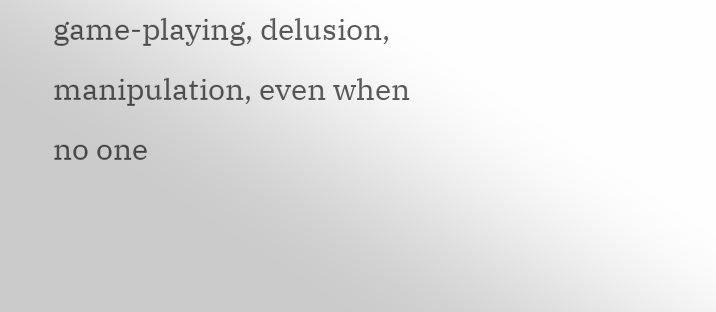game-playing, delusion, manipulation, even when no one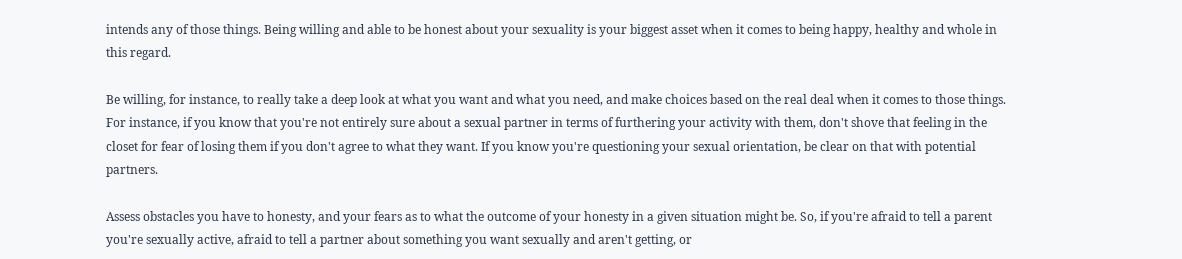intends any of those things. Being willing and able to be honest about your sexuality is your biggest asset when it comes to being happy, healthy and whole in this regard.

Be willing, for instance, to really take a deep look at what you want and what you need, and make choices based on the real deal when it comes to those things. For instance, if you know that you're not entirely sure about a sexual partner in terms of furthering your activity with them, don't shove that feeling in the closet for fear of losing them if you don't agree to what they want. If you know you're questioning your sexual orientation, be clear on that with potential partners.

Assess obstacles you have to honesty, and your fears as to what the outcome of your honesty in a given situation might be. So, if you're afraid to tell a parent you're sexually active, afraid to tell a partner about something you want sexually and aren't getting, or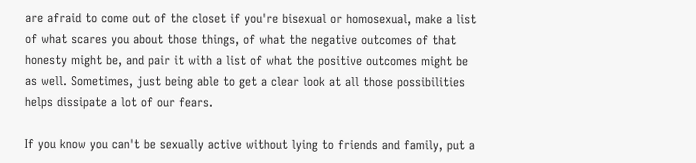are afraid to come out of the closet if you're bisexual or homosexual, make a list of what scares you about those things, of what the negative outcomes of that honesty might be, and pair it with a list of what the positive outcomes might be as well. Sometimes, just being able to get a clear look at all those possibilities helps dissipate a lot of our fears.

If you know you can't be sexually active without lying to friends and family, put a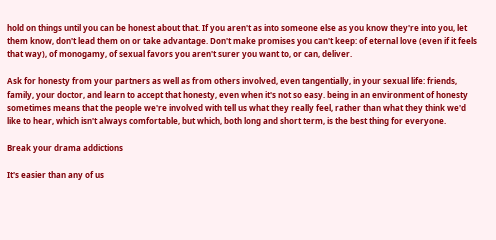hold on things until you can be honest about that. If you aren't as into someone else as you know they're into you, let them know, don't lead them on or take advantage. Don't make promises you can't keep: of eternal love (even if it feels that way), of monogamy, of sexual favors you aren't surer you want to, or can, deliver.

Ask for honesty from your partners as well as from others involved, even tangentially, in your sexual life: friends, family, your doctor, and learn to accept that honesty, even when it's not so easy. being in an environment of honesty sometimes means that the people we're involved with tell us what they really feel, rather than what they think we'd like to hear, which isn't always comfortable, but which, both long and short term, is the best thing for everyone.

Break your drama addictions

It's easier than any of us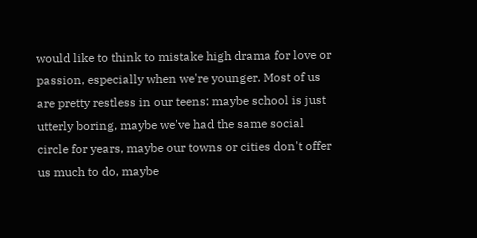would like to think to mistake high drama for love or passion, especially when we're younger. Most of us are pretty restless in our teens: maybe school is just utterly boring, maybe we've had the same social circle for years, maybe our towns or cities don't offer us much to do, maybe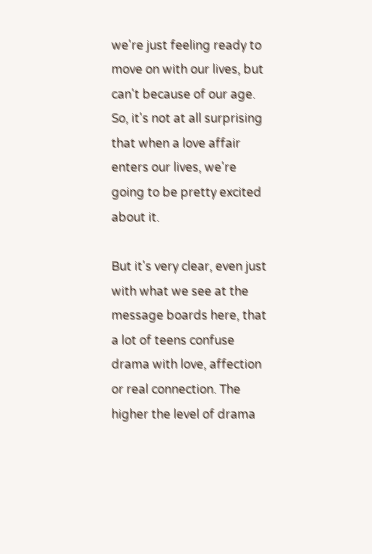we're just feeling ready to move on with our lives, but can't because of our age. So, it's not at all surprising that when a love affair enters our lives, we're going to be pretty excited about it.

But it's very clear, even just with what we see at the message boards here, that a lot of teens confuse drama with love, affection or real connection. The higher the level of drama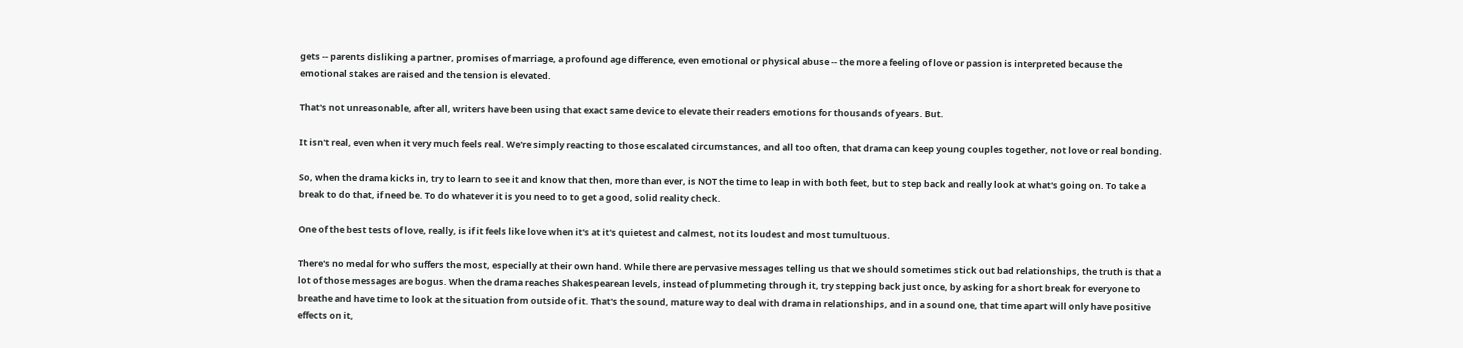gets -- parents disliking a partner, promises of marriage, a profound age difference, even emotional or physical abuse -- the more a feeling of love or passion is interpreted because the emotional stakes are raised and the tension is elevated.

That's not unreasonable, after all, writers have been using that exact same device to elevate their readers emotions for thousands of years. But.

It isn't real, even when it very much feels real. We're simply reacting to those escalated circumstances, and all too often, that drama can keep young couples together, not love or real bonding.

So, when the drama kicks in, try to learn to see it and know that then, more than ever, is NOT the time to leap in with both feet, but to step back and really look at what's going on. To take a break to do that, if need be. To do whatever it is you need to to get a good, solid reality check.

One of the best tests of love, really, is if it feels like love when it's at it's quietest and calmest, not its loudest and most tumultuous.

There's no medal for who suffers the most, especially at their own hand. While there are pervasive messages telling us that we should sometimes stick out bad relationships, the truth is that a lot of those messages are bogus. When the drama reaches Shakespearean levels, instead of plummeting through it, try stepping back just once, by asking for a short break for everyone to breathe and have time to look at the situation from outside of it. That's the sound, mature way to deal with drama in relationships, and in a sound one, that time apart will only have positive effects on it,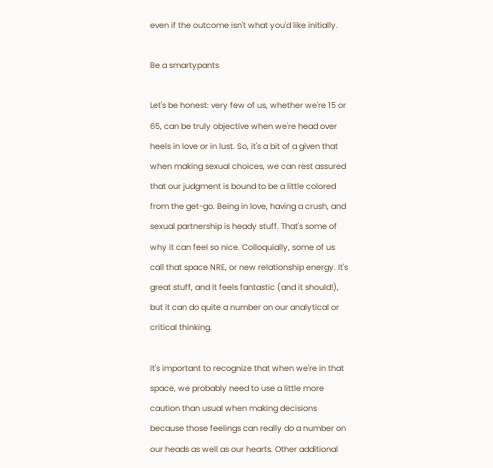even if the outcome isn't what you'd like initially.

Be a smartypants

Let's be honest: very few of us, whether we're 15 or 65, can be truly objective when we're head over heels in love or in lust. So, it's a bit of a given that when making sexual choices, we can rest assured that our judgment is bound to be a little colored from the get-go. Being in love, having a crush, and sexual partnership is heady stuff. That's some of why it can feel so nice. Colloquially, some of us call that space NRE, or new relationship energy. It's great stuff, and it feels fantastic (and it should!), but it can do quite a number on our analytical or critical thinking.

It's important to recognize that when we're in that space, we probably need to use a little more caution than usual when making decisions because those feelings can really do a number on our heads as well as our hearts. Other additional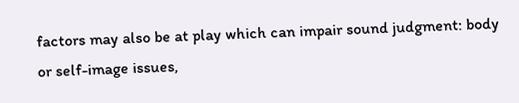factors may also be at play which can impair sound judgment: body or self-image issues,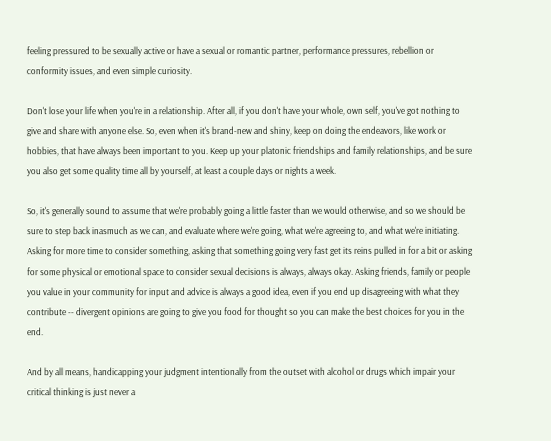feeling pressured to be sexually active or have a sexual or romantic partner, performance pressures, rebellion or conformity issues, and even simple curiosity.

Don't lose your life when you're in a relationship. After all, if you don't have your whole, own self, you've got nothing to give and share with anyone else. So, even when it's brand-new and shiny, keep on doing the endeavors, like work or hobbies, that have always been important to you. Keep up your platonic friendships and family relationships, and be sure you also get some quality time all by yourself, at least a couple days or nights a week.

So, it's generally sound to assume that we're probably going a little faster than we would otherwise, and so we should be sure to step back inasmuch as we can, and evaluate where we're going, what we're agreeing to, and what we're initiating. Asking for more time to consider something, asking that something going very fast get its reins pulled in for a bit or asking for some physical or emotional space to consider sexual decisions is always, always okay. Asking friends, family or people you value in your community for input and advice is always a good idea, even if you end up disagreeing with what they contribute -- divergent opinions are going to give you food for thought so you can make the best choices for you in the end.

And by all means, handicapping your judgment intentionally from the outset with alcohol or drugs which impair your critical thinking is just never a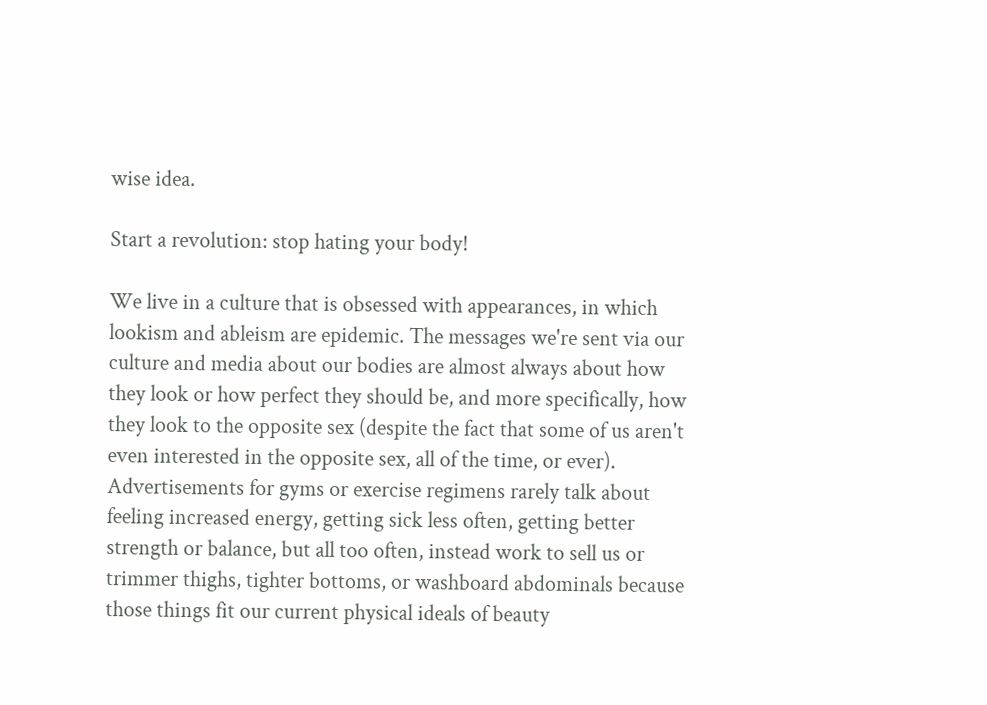wise idea.

Start a revolution: stop hating your body!

We live in a culture that is obsessed with appearances, in which lookism and ableism are epidemic. The messages we're sent via our culture and media about our bodies are almost always about how they look or how perfect they should be, and more specifically, how they look to the opposite sex (despite the fact that some of us aren't even interested in the opposite sex, all of the time, or ever). Advertisements for gyms or exercise regimens rarely talk about feeling increased energy, getting sick less often, getting better strength or balance, but all too often, instead work to sell us or trimmer thighs, tighter bottoms, or washboard abdominals because those things fit our current physical ideals of beauty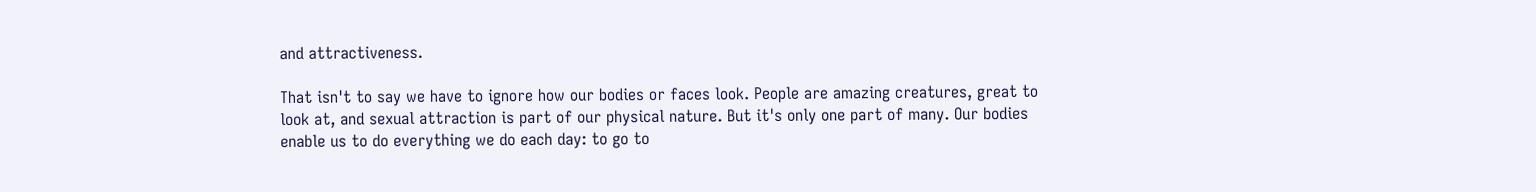and attractiveness.

That isn't to say we have to ignore how our bodies or faces look. People are amazing creatures, great to look at, and sexual attraction is part of our physical nature. But it's only one part of many. Our bodies enable us to do everything we do each day: to go to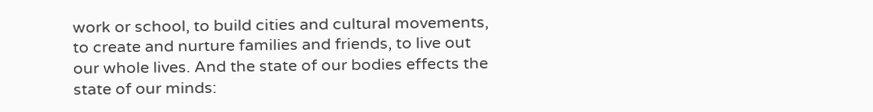work or school, to build cities and cultural movements, to create and nurture families and friends, to live out our whole lives. And the state of our bodies effects the state of our minds: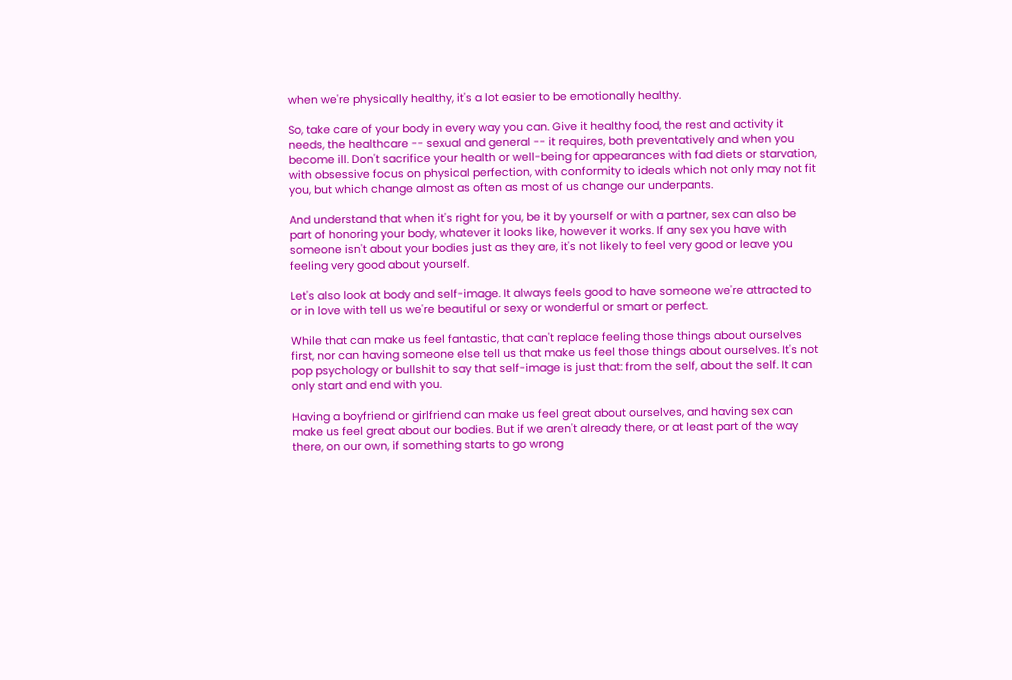when we're physically healthy, it's a lot easier to be emotionally healthy.

So, take care of your body in every way you can. Give it healthy food, the rest and activity it needs, the healthcare -- sexual and general -- it requires, both preventatively and when you become ill. Don't sacrifice your health or well-being for appearances with fad diets or starvation, with obsessive focus on physical perfection, with conformity to ideals which not only may not fit you, but which change almost as often as most of us change our underpants.

And understand that when it's right for you, be it by yourself or with a partner, sex can also be part of honoring your body, whatever it looks like, however it works. If any sex you have with someone isn't about your bodies just as they are, it's not likely to feel very good or leave you feeling very good about yourself.

Let's also look at body and self-image. It always feels good to have someone we're attracted to or in love with tell us we're beautiful or sexy or wonderful or smart or perfect.

While that can make us feel fantastic, that can't replace feeling those things about ourselves first, nor can having someone else tell us that make us feel those things about ourselves. It's not pop psychology or bullshit to say that self-image is just that: from the self, about the self. It can only start and end with you.

Having a boyfriend or girlfriend can make us feel great about ourselves, and having sex can make us feel great about our bodies. But if we aren't already there, or at least part of the way there, on our own, if something starts to go wrong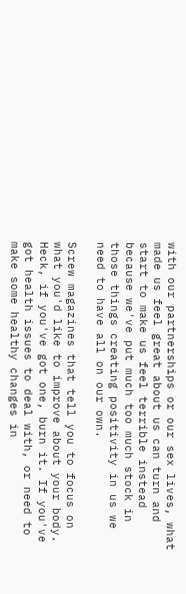with our partnerships or our sex lives, what made us feel great about us can turn and start to make us feel terrible instead because we've put much too much stock in those things creating positivity in us we need to have all on our own.

Screw magazines that tell you to focus on what you'd like to improve about your body. Heck, if you've got one, burn it. If you've got health issues to deal with, or need to make some healthy changes in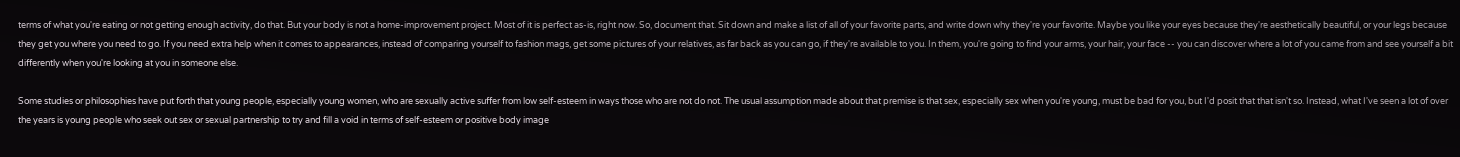terms of what you're eating or not getting enough activity, do that. But your body is not a home-improvement project. Most of it is perfect as-is, right now. So, document that. Sit down and make a list of all of your favorite parts, and write down why they're your favorite. Maybe you like your eyes because they're aesthetically beautiful, or your legs because they get you where you need to go. If you need extra help when it comes to appearances, instead of comparing yourself to fashion mags, get some pictures of your relatives, as far back as you can go, if they're available to you. In them, you're going to find your arms, your hair, your face -- you can discover where a lot of you came from and see yourself a bit differently when you're looking at you in someone else.

Some studies or philosophies have put forth that young people, especially young women, who are sexually active suffer from low self-esteem in ways those who are not do not. The usual assumption made about that premise is that sex, especially sex when you're young, must be bad for you, but I'd posit that that isn't so. Instead, what I've seen a lot of over the years is young people who seek out sex or sexual partnership to try and fill a void in terms of self-esteem or positive body image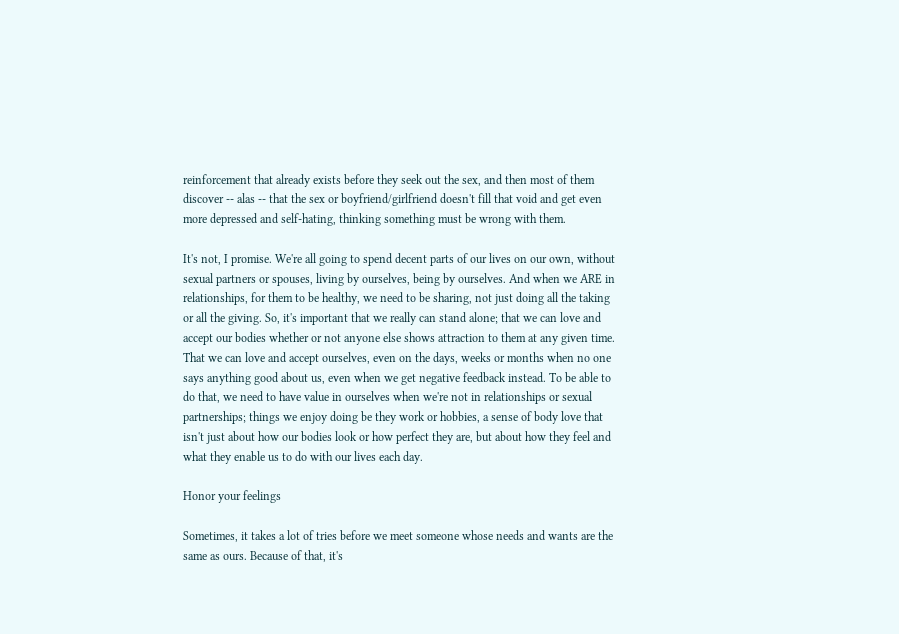reinforcement that already exists before they seek out the sex, and then most of them discover -- alas -- that the sex or boyfriend/girlfriend doesn't fill that void and get even more depressed and self-hating, thinking something must be wrong with them.

It's not, I promise. We're all going to spend decent parts of our lives on our own, without sexual partners or spouses, living by ourselves, being by ourselves. And when we ARE in relationships, for them to be healthy, we need to be sharing, not just doing all the taking or all the giving. So, it's important that we really can stand alone; that we can love and accept our bodies whether or not anyone else shows attraction to them at any given time. That we can love and accept ourselves, even on the days, weeks or months when no one says anything good about us, even when we get negative feedback instead. To be able to do that, we need to have value in ourselves when we're not in relationships or sexual partnerships; things we enjoy doing be they work or hobbies, a sense of body love that isn't just about how our bodies look or how perfect they are, but about how they feel and what they enable us to do with our lives each day.

Honor your feelings

Sometimes, it takes a lot of tries before we meet someone whose needs and wants are the same as ours. Because of that, it's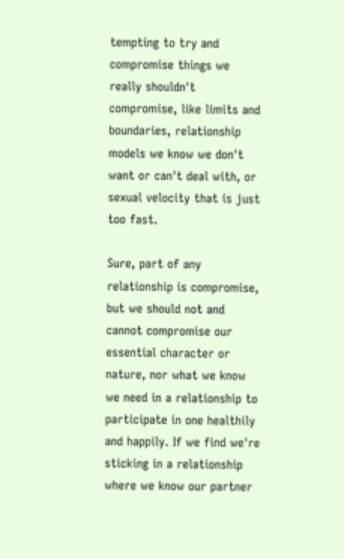tempting to try and compromise things we really shouldn't compromise, like limits and boundaries, relationship models we know we don't want or can't deal with, or sexual velocity that is just too fast.

Sure, part of any relationship is compromise, but we should not and cannot compromise our essential character or nature, nor what we know we need in a relationship to participate in one healthily and happily. If we find we're sticking in a relationship where we know our partner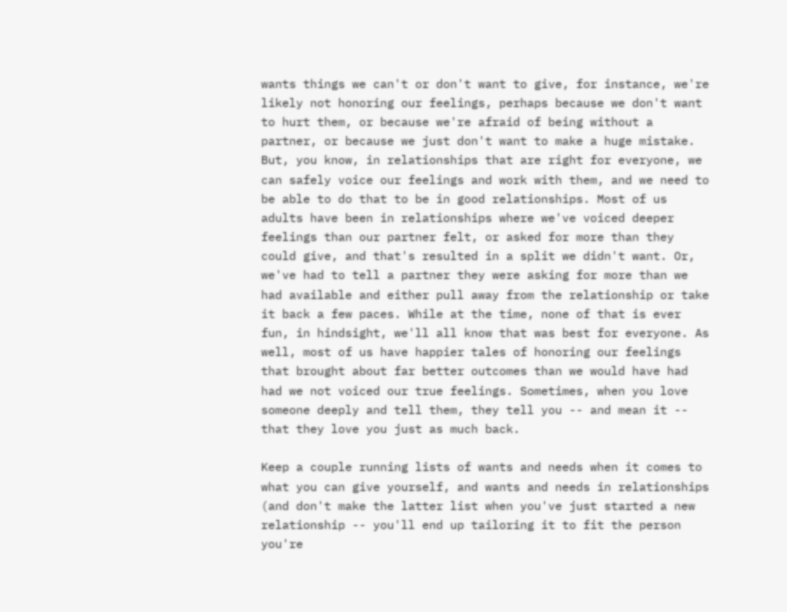wants things we can't or don't want to give, for instance, we're likely not honoring our feelings, perhaps because we don't want to hurt them, or because we're afraid of being without a partner, or because we just don't want to make a huge mistake. But, you know, in relationships that are right for everyone, we can safely voice our feelings and work with them, and we need to be able to do that to be in good relationships. Most of us adults have been in relationships where we've voiced deeper feelings than our partner felt, or asked for more than they could give, and that's resulted in a split we didn't want. Or, we've had to tell a partner they were asking for more than we had available and either pull away from the relationship or take it back a few paces. While at the time, none of that is ever fun, in hindsight, we'll all know that was best for everyone. As well, most of us have happier tales of honoring our feelings that brought about far better outcomes than we would have had had we not voiced our true feelings. Sometimes, when you love someone deeply and tell them, they tell you -- and mean it -- that they love you just as much back.

Keep a couple running lists of wants and needs when it comes to what you can give yourself, and wants and needs in relationships (and don't make the latter list when you've just started a new relationship -- you'll end up tailoring it to fit the person you're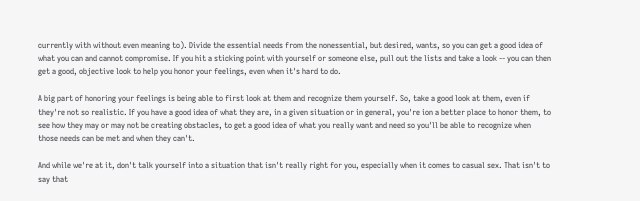currently with without even meaning to). Divide the essential needs from the nonessential, but desired, wants, so you can get a good idea of what you can and cannot compromise. If you hit a sticking point with yourself or someone else, pull out the lists and take a look -- you can then get a good, objective look to help you honor your feelings, even when it's hard to do.

A big part of honoring your feelings is being able to first look at them and recognize them yourself. So, take a good look at them, even if they're not so realistic. If you have a good idea of what they are, in a given situation or in general, you're ion a better place to honor them, to see how they may or may not be creating obstacles, to get a good idea of what you really want and need so you'll be able to recognize when those needs can be met and when they can't.

And while we're at it, don't talk yourself into a situation that isn't really right for you, especially when it comes to casual sex. That isn't to say that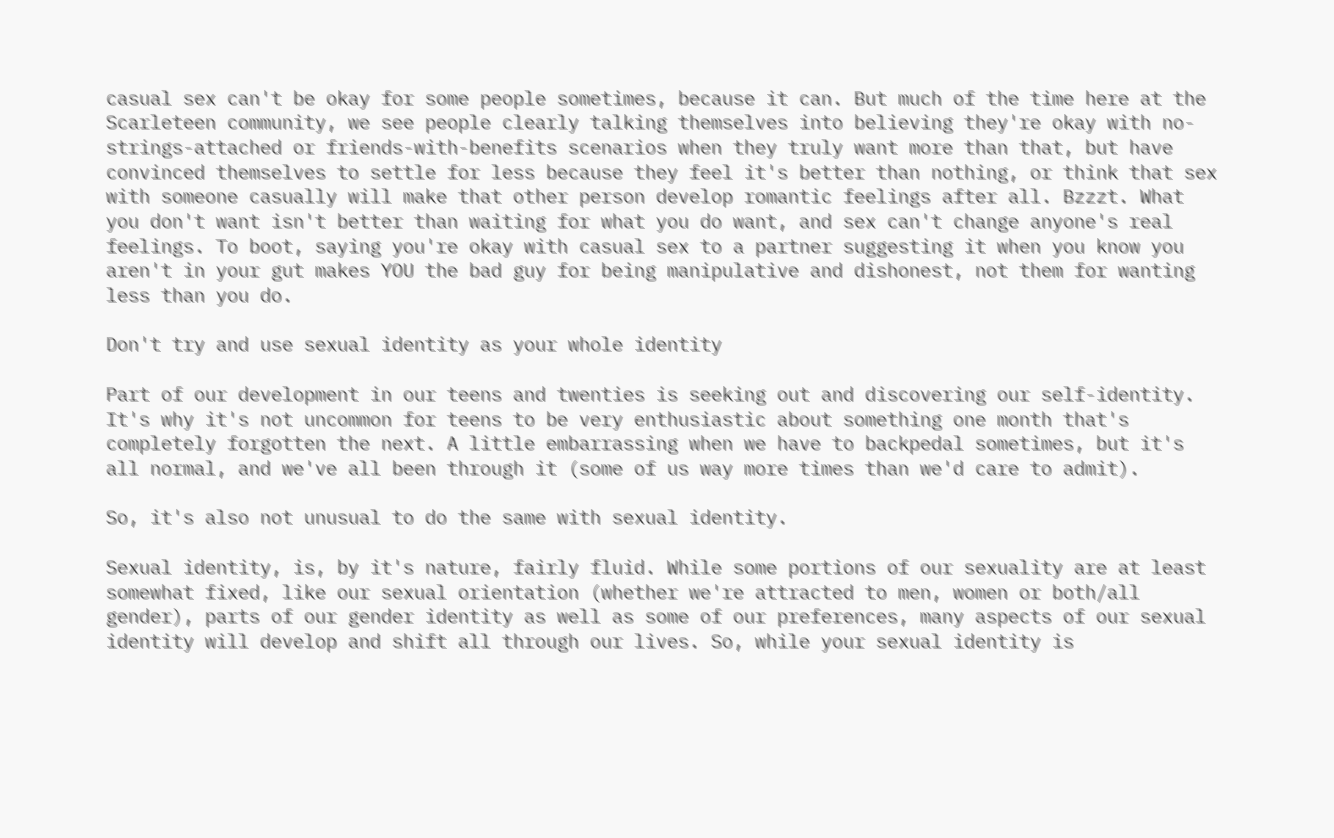casual sex can't be okay for some people sometimes, because it can. But much of the time here at the Scarleteen community, we see people clearly talking themselves into believing they're okay with no-strings-attached or friends-with-benefits scenarios when they truly want more than that, but have convinced themselves to settle for less because they feel it's better than nothing, or think that sex with someone casually will make that other person develop romantic feelings after all. Bzzzt. What you don't want isn't better than waiting for what you do want, and sex can't change anyone's real feelings. To boot, saying you're okay with casual sex to a partner suggesting it when you know you aren't in your gut makes YOU the bad guy for being manipulative and dishonest, not them for wanting less than you do.

Don't try and use sexual identity as your whole identity

Part of our development in our teens and twenties is seeking out and discovering our self-identity. It's why it's not uncommon for teens to be very enthusiastic about something one month that's completely forgotten the next. A little embarrassing when we have to backpedal sometimes, but it's all normal, and we've all been through it (some of us way more times than we'd care to admit).

So, it's also not unusual to do the same with sexual identity.

Sexual identity, is, by it's nature, fairly fluid. While some portions of our sexuality are at least somewhat fixed, like our sexual orientation (whether we're attracted to men, women or both/all gender), parts of our gender identity as well as some of our preferences, many aspects of our sexual identity will develop and shift all through our lives. So, while your sexual identity is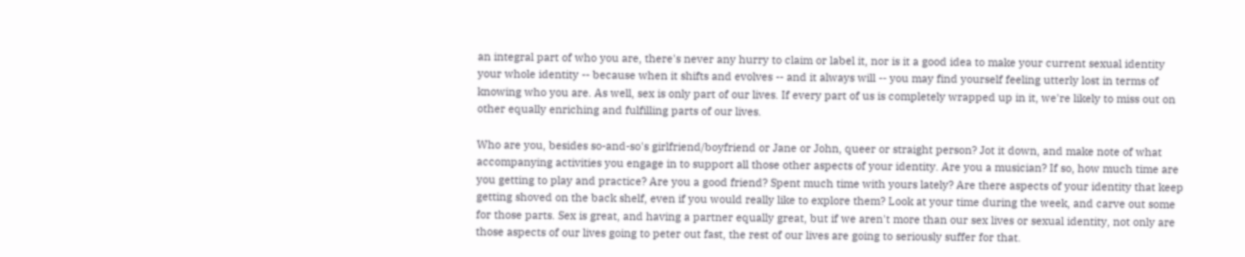an integral part of who you are, there's never any hurry to claim or label it, nor is it a good idea to make your current sexual identity your whole identity -- because when it shifts and evolves -- and it always will -- you may find yourself feeling utterly lost in terms of knowing who you are. As well, sex is only part of our lives. If every part of us is completely wrapped up in it, we're likely to miss out on other equally enriching and fulfilling parts of our lives.

Who are you, besides so-and-so's girlfriend/boyfriend or Jane or John, queer or straight person? Jot it down, and make note of what accompanying activities you engage in to support all those other aspects of your identity. Are you a musician? If so, how much time are you getting to play and practice? Are you a good friend? Spent much time with yours lately? Are there aspects of your identity that keep getting shoved on the back shelf, even if you would really like to explore them? Look at your time during the week, and carve out some for those parts. Sex is great, and having a partner equally great, but if we aren't more than our sex lives or sexual identity, not only are those aspects of our lives going to peter out fast, the rest of our lives are going to seriously suffer for that.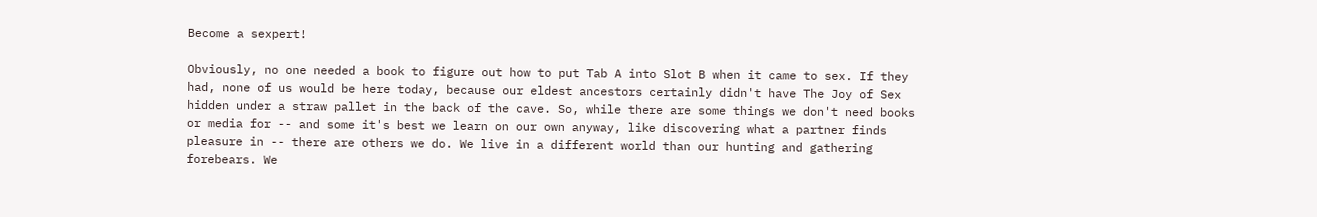Become a sexpert!

Obviously, no one needed a book to figure out how to put Tab A into Slot B when it came to sex. If they had, none of us would be here today, because our eldest ancestors certainly didn't have The Joy of Sex hidden under a straw pallet in the back of the cave. So, while there are some things we don't need books or media for -- and some it's best we learn on our own anyway, like discovering what a partner finds pleasure in -- there are others we do. We live in a different world than our hunting and gathering forebears. We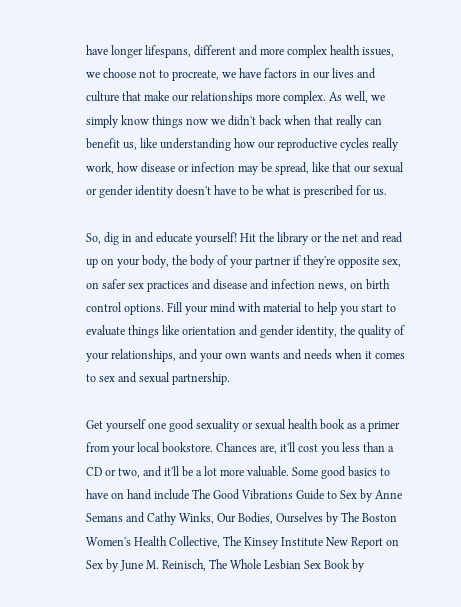have longer lifespans, different and more complex health issues, we choose not to procreate, we have factors in our lives and culture that make our relationships more complex. As well, we simply know things now we didn't back when that really can benefit us, like understanding how our reproductive cycles really work, how disease or infection may be spread, like that our sexual or gender identity doesn't have to be what is prescribed for us.

So, dig in and educate yourself! Hit the library or the net and read up on your body, the body of your partner if they're opposite sex, on safer sex practices and disease and infection news, on birth control options. Fill your mind with material to help you start to evaluate things like orientation and gender identity, the quality of your relationships, and your own wants and needs when it comes to sex and sexual partnership.

Get yourself one good sexuality or sexual health book as a primer from your local bookstore. Chances are, it'll cost you less than a CD or two, and it'll be a lot more valuable. Some good basics to have on hand include The Good Vibrations Guide to Sex by Anne Semans and Cathy Winks, Our Bodies, Ourselves by The Boston Women's Health Collective, The Kinsey Institute New Report on Sex by June M. Reinisch, The Whole Lesbian Sex Book by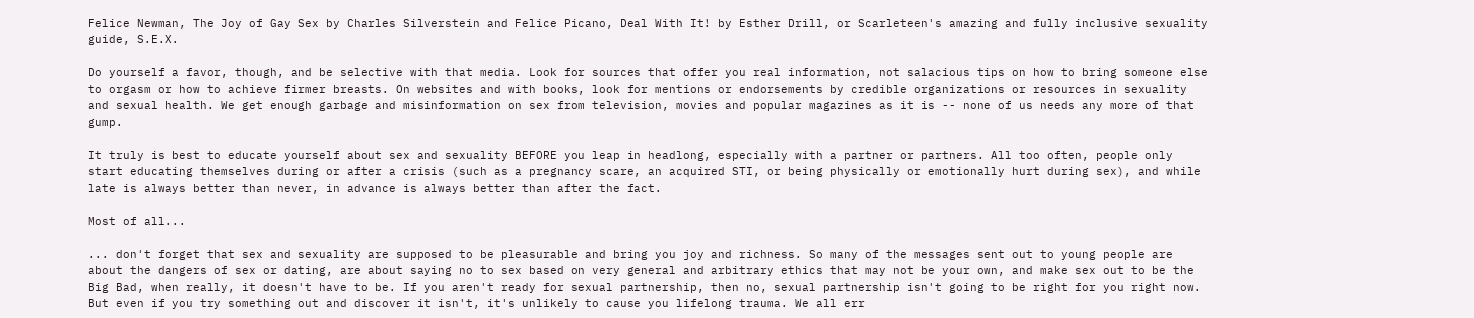Felice Newman, The Joy of Gay Sex by Charles Silverstein and Felice Picano, Deal With It! by Esther Drill, or Scarleteen's amazing and fully inclusive sexuality guide, S.E.X.

Do yourself a favor, though, and be selective with that media. Look for sources that offer you real information, not salacious tips on how to bring someone else to orgasm or how to achieve firmer breasts. On websites and with books, look for mentions or endorsements by credible organizations or resources in sexuality and sexual health. We get enough garbage and misinformation on sex from television, movies and popular magazines as it is -- none of us needs any more of that gump.

It truly is best to educate yourself about sex and sexuality BEFORE you leap in headlong, especially with a partner or partners. All too often, people only start educating themselves during or after a crisis (such as a pregnancy scare, an acquired STI, or being physically or emotionally hurt during sex), and while late is always better than never, in advance is always better than after the fact.

Most of all...

... don't forget that sex and sexuality are supposed to be pleasurable and bring you joy and richness. So many of the messages sent out to young people are about the dangers of sex or dating, are about saying no to sex based on very general and arbitrary ethics that may not be your own, and make sex out to be the Big Bad, when really, it doesn't have to be. If you aren't ready for sexual partnership, then no, sexual partnership isn't going to be right for you right now. But even if you try something out and discover it isn't, it's unlikely to cause you lifelong trauma. We all err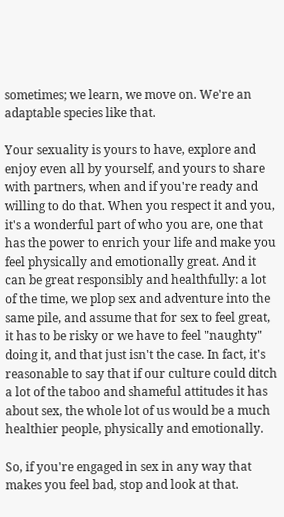sometimes; we learn, we move on. We're an adaptable species like that.

Your sexuality is yours to have, explore and enjoy even all by yourself, and yours to share with partners, when and if you're ready and willing to do that. When you respect it and you, it's a wonderful part of who you are, one that has the power to enrich your life and make you feel physically and emotionally great. And it can be great responsibly and healthfully: a lot of the time, we plop sex and adventure into the same pile, and assume that for sex to feel great, it has to be risky or we have to feel "naughty" doing it, and that just isn't the case. In fact, it's reasonable to say that if our culture could ditch a lot of the taboo and shameful attitudes it has about sex, the whole lot of us would be a much healthier people, physically and emotionally.

So, if you're engaged in sex in any way that makes you feel bad, stop and look at that.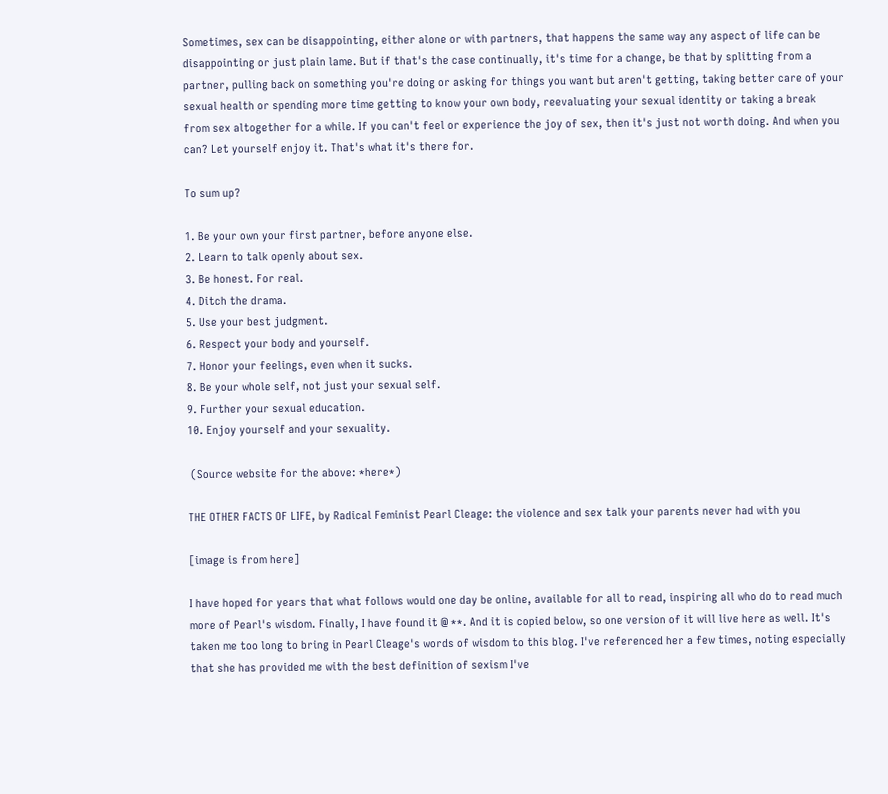Sometimes, sex can be disappointing, either alone or with partners, that happens the same way any aspect of life can be disappointing or just plain lame. But if that's the case continually, it's time for a change, be that by splitting from a partner, pulling back on something you're doing or asking for things you want but aren't getting, taking better care of your sexual health or spending more time getting to know your own body, reevaluating your sexual identity or taking a break from sex altogether for a while. If you can't feel or experience the joy of sex, then it's just not worth doing. And when you can? Let yourself enjoy it. That's what it's there for.

To sum up?

1. Be your own your first partner, before anyone else.
2. Learn to talk openly about sex.
3. Be honest. For real.
4. Ditch the drama.
5. Use your best judgment.
6. Respect your body and yourself.
7. Honor your feelings, even when it sucks.
8. Be your whole self, not just your sexual self.
9. Further your sexual education.
10. Enjoy yourself and your sexuality.

 (Source website for the above: *here*)

THE OTHER FACTS OF LIFE, by Radical Feminist Pearl Cleage: the violence and sex talk your parents never had with you

[image is from here]

I have hoped for years that what follows would one day be online, available for all to read, inspiring all who do to read much more of Pearl's wisdom. Finally, I have found it @ **. And it is copied below, so one version of it will live here as well. It's taken me too long to bring in Pearl Cleage's words of wisdom to this blog. I've referenced her a few times, noting especially that she has provided me with the best definition of sexism I've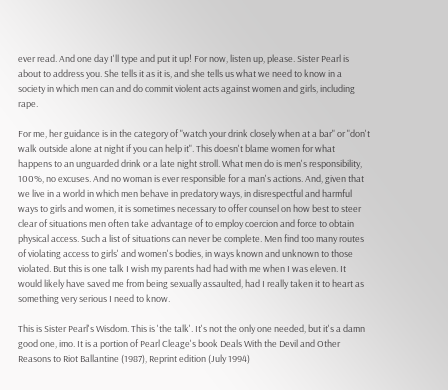ever read. And one day I'll type and put it up! For now, listen up, please. Sister Pearl is about to address you. She tells it as it is, and she tells us what we need to know in a society in which men can and do commit violent acts against women and girls, including rape.

For me, her guidance is in the category of "watch your drink closely when at a bar" or "don't walk outside alone at night if you can help it". This doesn't blame women for what happens to an unguarded drink or a late night stroll. What men do is men's responsibility, 100%, no excuses. And no woman is ever responsible for a man's actions. And, given that we live in a world in which men behave in predatory ways, in disrespectful and harmful ways to girls and women, it is sometimes necessary to offer counsel on how best to steer clear of situations men often take advantage of to employ coercion and force to obtain physical access. Such a list of situations can never be complete. Men find too many routes of violating access to girls' and women's bodies, in ways known and unknown to those violated. But this is one talk I wish my parents had had with me when I was eleven. It would likely have saved me from being sexually assaulted, had I really taken it to heart as something very serious I need to know.

This is Sister Pearl's Wisdom. This is 'the talk'. It's not the only one needed, but it's a damn good one, imo. It is a portion of Pearl Cleage's book Deals With the Devil and Other Reasons to Riot Ballantine (1987), Reprint edition (July 1994)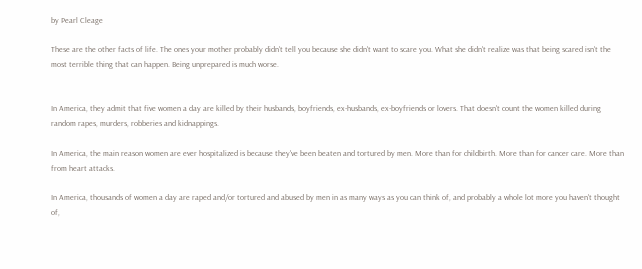by Pearl Cleage

These are the other facts of life. The ones your mother probably didn't tell you because she didn't want to scare you. What she didn't realize was that being scared isn't the most terrible thing that can happen. Being unprepared is much worse.


In America, they admit that five women a day are killed by their husbands, boyfriends, ex-husbands, ex-boyfriends or lovers. That doesn't count the women killed during random rapes, murders, robberies and kidnappings.

In America, the main reason women are ever hospitalized is because they've been beaten and tortured by men. More than for childbirth. More than for cancer care. More than from heart attacks.

In America, thousands of women a day are raped and/or tortured and abused by men in as many ways as you can think of, and probably a whole lot more you haven't thought of,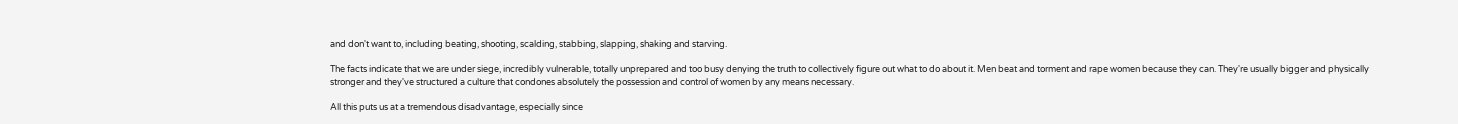and don't want to, including beating, shooting, scalding, stabbing, slapping, shaking and starving.

The facts indicate that we are under siege, incredibly vulnerable, totally unprepared and too busy denying the truth to collectively figure out what to do about it. Men beat and torment and rape women because they can. They're usually bigger and physically stronger and they've structured a culture that condones absolutely the possession and control of women by any means necessary.

All this puts us at a tremendous disadvantage, especially since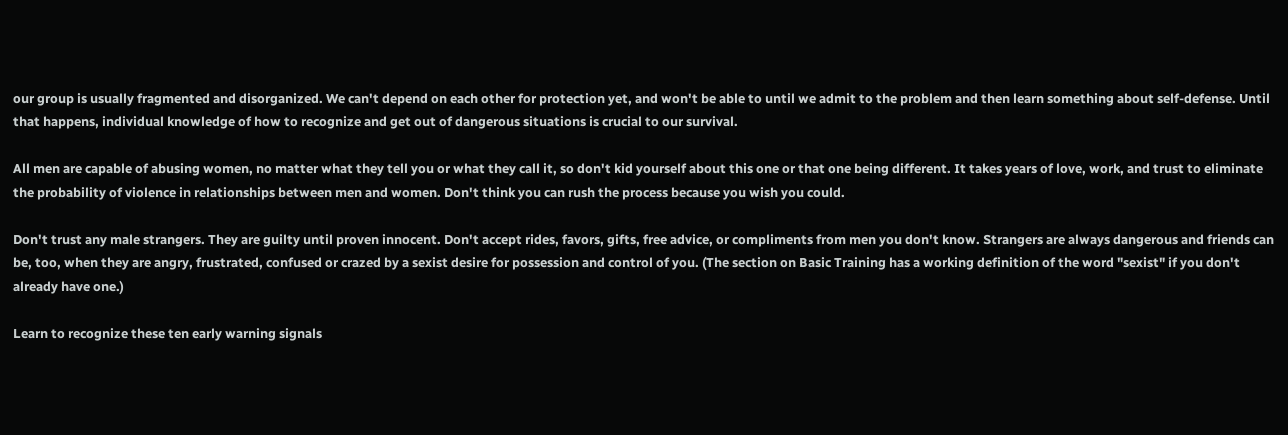our group is usually fragmented and disorganized. We can't depend on each other for protection yet, and won't be able to until we admit to the problem and then learn something about self-defense. Until that happens, individual knowledge of how to recognize and get out of dangerous situations is crucial to our survival.

All men are capable of abusing women, no matter what they tell you or what they call it, so don't kid yourself about this one or that one being different. It takes years of love, work, and trust to eliminate the probability of violence in relationships between men and women. Don't think you can rush the process because you wish you could.

Don't trust any male strangers. They are guilty until proven innocent. Don't accept rides, favors, gifts, free advice, or compliments from men you don't know. Strangers are always dangerous and friends can be, too, when they are angry, frustrated, confused or crazed by a sexist desire for possession and control of you. (The section on Basic Training has a working definition of the word "sexist" if you don't already have one.)

Learn to recognize these ten early warning signals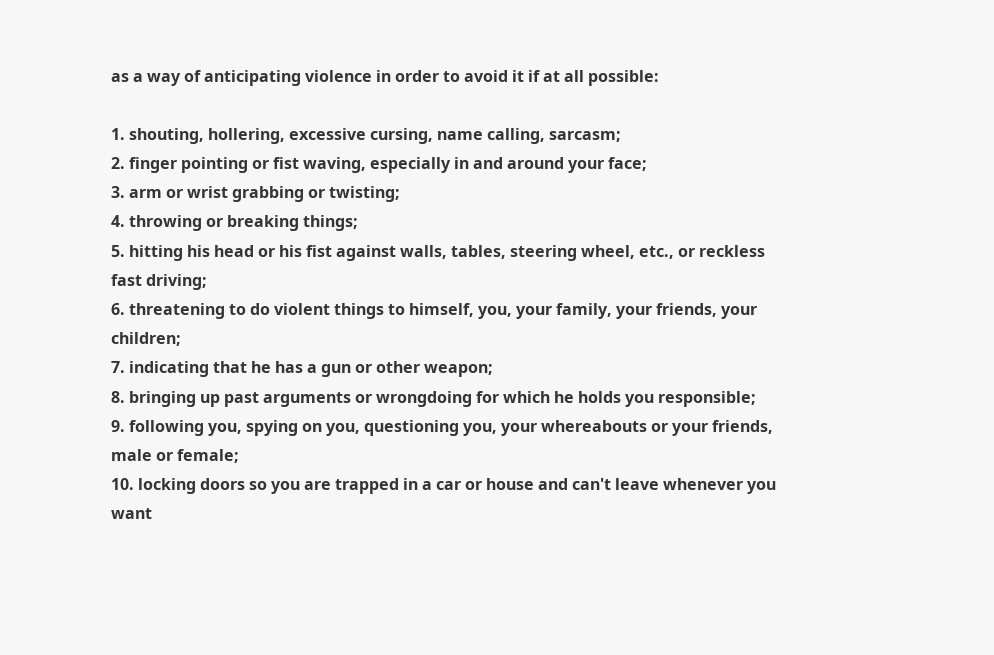as a way of anticipating violence in order to avoid it if at all possible:

1. shouting, hollering, excessive cursing, name calling, sarcasm;
2. finger pointing or fist waving, especially in and around your face;
3. arm or wrist grabbing or twisting;
4. throwing or breaking things;
5. hitting his head or his fist against walls, tables, steering wheel, etc., or reckless fast driving;
6. threatening to do violent things to himself, you, your family, your friends, your children;
7. indicating that he has a gun or other weapon;
8. bringing up past arguments or wrongdoing for which he holds you responsible;
9. following you, spying on you, questioning you, your whereabouts or your friends, male or female;
10. locking doors so you are trapped in a car or house and can't leave whenever you want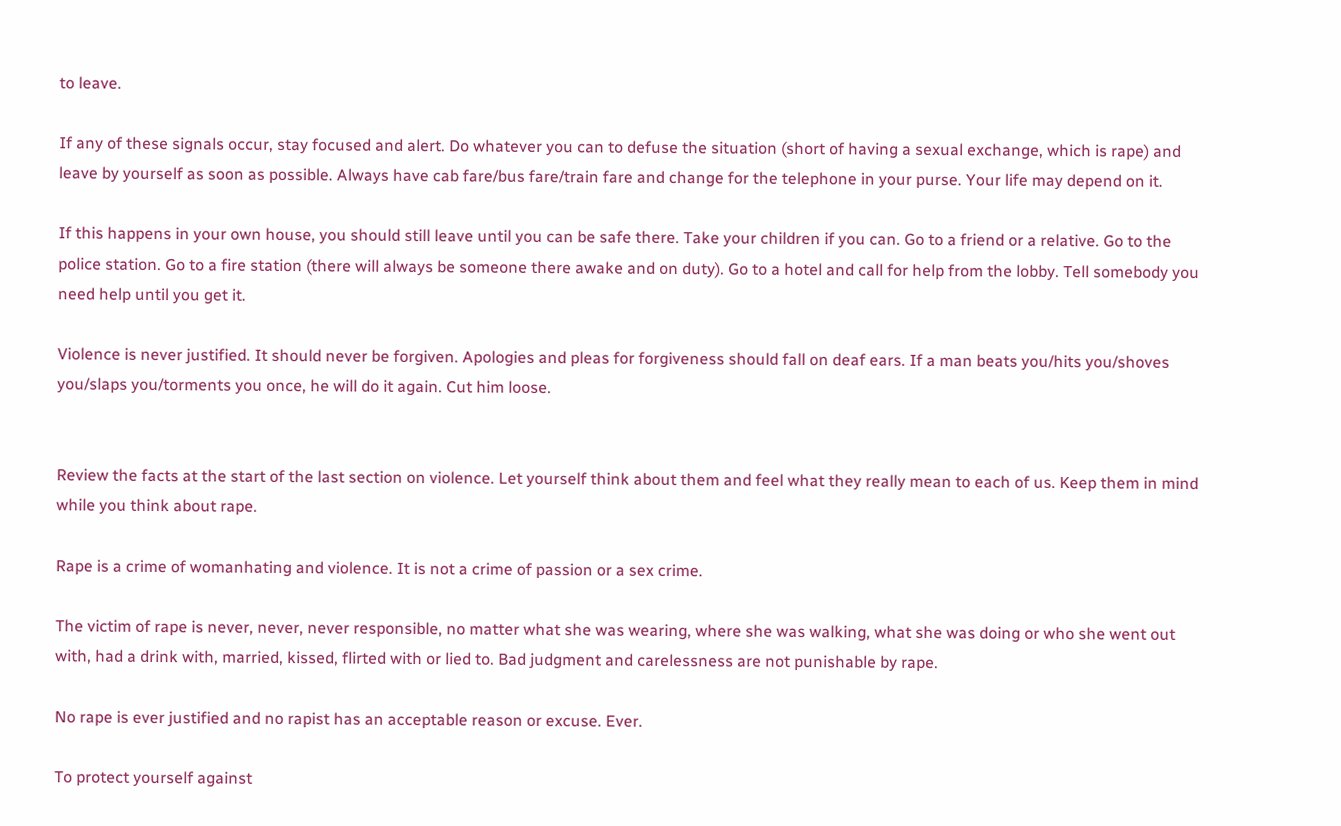to leave.

If any of these signals occur, stay focused and alert. Do whatever you can to defuse the situation (short of having a sexual exchange, which is rape) and leave by yourself as soon as possible. Always have cab fare/bus fare/train fare and change for the telephone in your purse. Your life may depend on it.

If this happens in your own house, you should still leave until you can be safe there. Take your children if you can. Go to a friend or a relative. Go to the police station. Go to a fire station (there will always be someone there awake and on duty). Go to a hotel and call for help from the lobby. Tell somebody you need help until you get it.

Violence is never justified. It should never be forgiven. Apologies and pleas for forgiveness should fall on deaf ears. If a man beats you/hits you/shoves you/slaps you/torments you once, he will do it again. Cut him loose.


Review the facts at the start of the last section on violence. Let yourself think about them and feel what they really mean to each of us. Keep them in mind while you think about rape.

Rape is a crime of womanhating and violence. It is not a crime of passion or a sex crime.

The victim of rape is never, never, never responsible, no matter what she was wearing, where she was walking, what she was doing or who she went out with, had a drink with, married, kissed, flirted with or lied to. Bad judgment and carelessness are not punishable by rape.

No rape is ever justified and no rapist has an acceptable reason or excuse. Ever.

To protect yourself against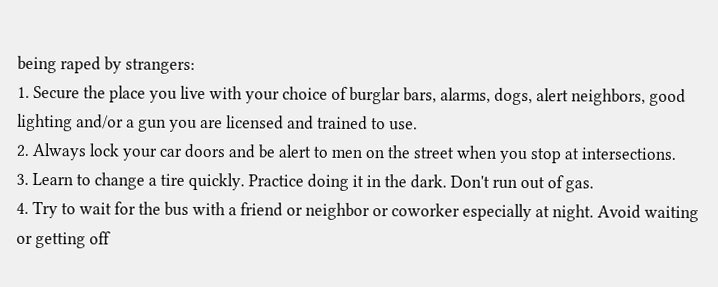being raped by strangers:
1. Secure the place you live with your choice of burglar bars, alarms, dogs, alert neighbors, good lighting and/or a gun you are licensed and trained to use.
2. Always lock your car doors and be alert to men on the street when you stop at intersections.
3. Learn to change a tire quickly. Practice doing it in the dark. Don't run out of gas.
4. Try to wait for the bus with a friend or neighbor or coworker especially at night. Avoid waiting or getting off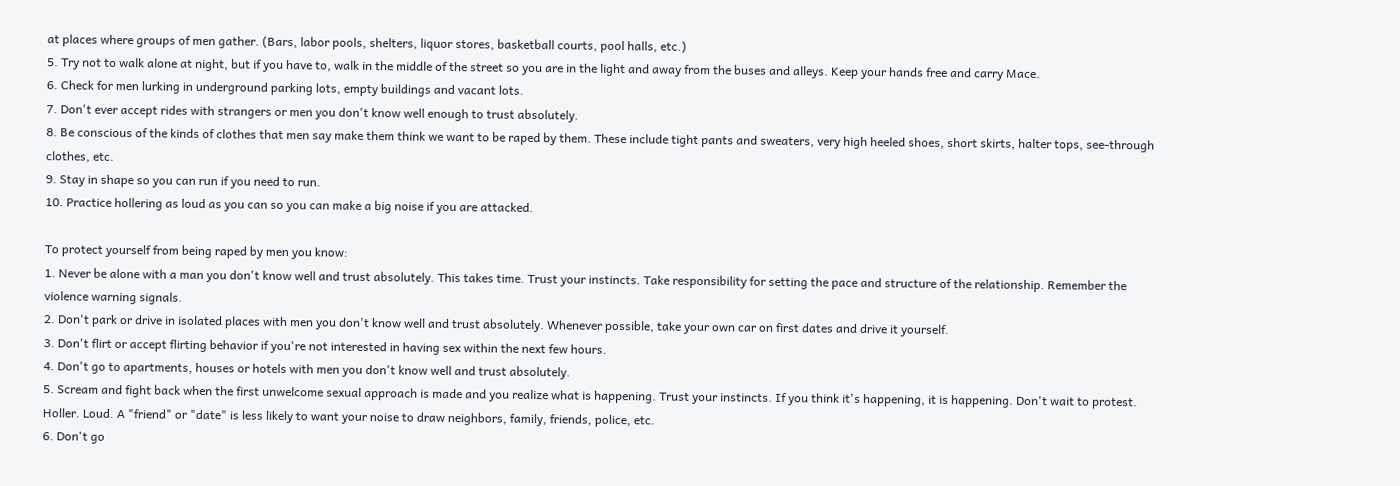at places where groups of men gather. (Bars, labor pools, shelters, liquor stores, basketball courts, pool halls, etc.)
5. Try not to walk alone at night, but if you have to, walk in the middle of the street so you are in the light and away from the buses and alleys. Keep your hands free and carry Mace.
6. Check for men lurking in underground parking lots, empty buildings and vacant lots.
7. Don't ever accept rides with strangers or men you don't know well enough to trust absolutely.
8. Be conscious of the kinds of clothes that men say make them think we want to be raped by them. These include tight pants and sweaters, very high heeled shoes, short skirts, halter tops, see-through clothes, etc.
9. Stay in shape so you can run if you need to run.
10. Practice hollering as loud as you can so you can make a big noise if you are attacked.

To protect yourself from being raped by men you know:
1. Never be alone with a man you don't know well and trust absolutely. This takes time. Trust your instincts. Take responsibility for setting the pace and structure of the relationship. Remember the violence warning signals.
2. Don't park or drive in isolated places with men you don't know well and trust absolutely. Whenever possible, take your own car on first dates and drive it yourself.
3. Don't flirt or accept flirting behavior if you're not interested in having sex within the next few hours.
4. Don't go to apartments, houses or hotels with men you don't know well and trust absolutely.
5. Scream and fight back when the first unwelcome sexual approach is made and you realize what is happening. Trust your instincts. If you think it's happening, it is happening. Don't wait to protest. Holler. Loud. A "friend" or "date" is less likely to want your noise to draw neighbors, family, friends, police, etc.
6. Don't go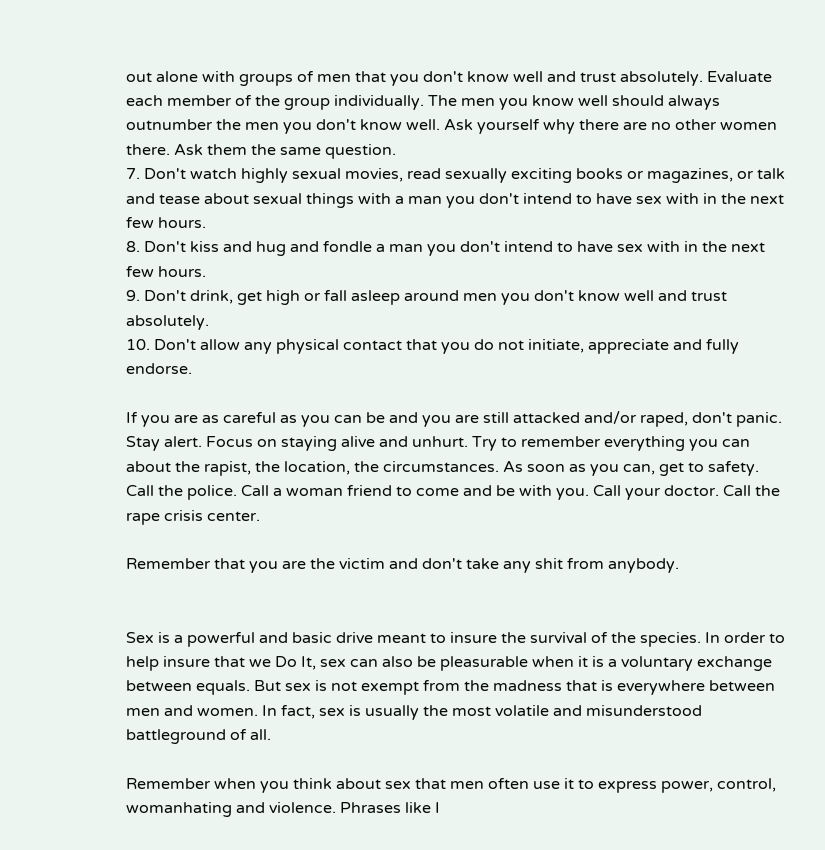out alone with groups of men that you don't know well and trust absolutely. Evaluate each member of the group individually. The men you know well should always outnumber the men you don't know well. Ask yourself why there are no other women there. Ask them the same question.
7. Don't watch highly sexual movies, read sexually exciting books or magazines, or talk and tease about sexual things with a man you don't intend to have sex with in the next few hours.
8. Don't kiss and hug and fondle a man you don't intend to have sex with in the next few hours.
9. Don't drink, get high or fall asleep around men you don't know well and trust absolutely.
10. Don't allow any physical contact that you do not initiate, appreciate and fully endorse.

If you are as careful as you can be and you are still attacked and/or raped, don't panic. Stay alert. Focus on staying alive and unhurt. Try to remember everything you can about the rapist, the location, the circumstances. As soon as you can, get to safety. Call the police. Call a woman friend to come and be with you. Call your doctor. Call the rape crisis center.

Remember that you are the victim and don't take any shit from anybody.


Sex is a powerful and basic drive meant to insure the survival of the species. In order to help insure that we Do It, sex can also be pleasurable when it is a voluntary exchange between equals. But sex is not exempt from the madness that is everywhere between men and women. In fact, sex is usually the most volatile and misunderstood battleground of all.

Remember when you think about sex that men often use it to express power, control, womanhating and violence. Phrases like I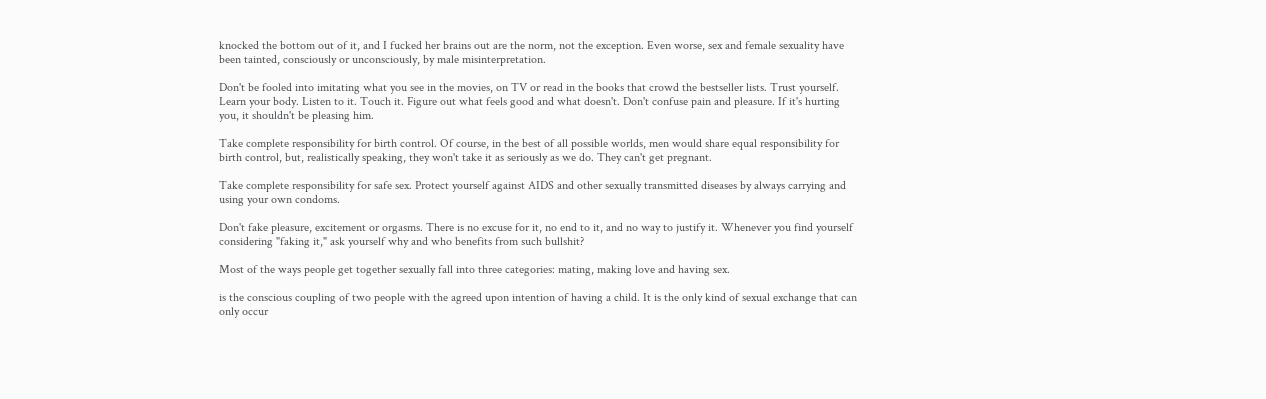knocked the bottom out of it, and I fucked her brains out are the norm, not the exception. Even worse, sex and female sexuality have been tainted, consciously or unconsciously, by male misinterpretation.

Don't be fooled into imitating what you see in the movies, on TV or read in the books that crowd the bestseller lists. Trust yourself. Learn your body. Listen to it. Touch it. Figure out what feels good and what doesn't. Don't confuse pain and pleasure. If it's hurting you, it shouldn't be pleasing him.

Take complete responsibility for birth control. Of course, in the best of all possible worlds, men would share equal responsibility for birth control, but, realistically speaking, they won't take it as seriously as we do. They can't get pregnant.

Take complete responsibility for safe sex. Protect yourself against AIDS and other sexually transmitted diseases by always carrying and using your own condoms.

Don't fake pleasure, excitement or orgasms. There is no excuse for it, no end to it, and no way to justify it. Whenever you find yourself considering "faking it," ask yourself why and who benefits from such bullshit?

Most of the ways people get together sexually fall into three categories: mating, making love and having sex.

is the conscious coupling of two people with the agreed upon intention of having a child. It is the only kind of sexual exchange that can only occur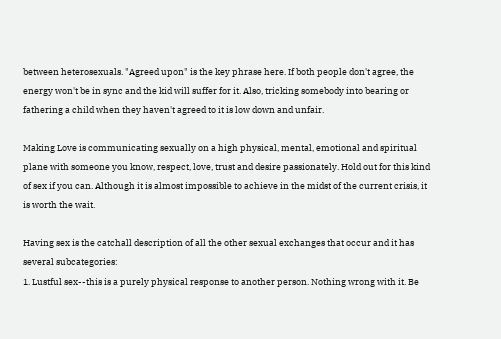between heterosexuals. "Agreed upon" is the key phrase here. If both people don't agree, the energy won't be in sync and the kid will suffer for it. Also, tricking somebody into bearing or fathering a child when they haven't agreed to it is low down and unfair.

Making Love is communicating sexually on a high physical, mental, emotional and spiritual plane with someone you know, respect, love, trust and desire passionately. Hold out for this kind of sex if you can. Although it is almost impossible to achieve in the midst of the current crisis, it is worth the wait.

Having sex is the catchall description of all the other sexual exchanges that occur and it has several subcategories:
1. Lustful sex--this is a purely physical response to another person. Nothing wrong with it. Be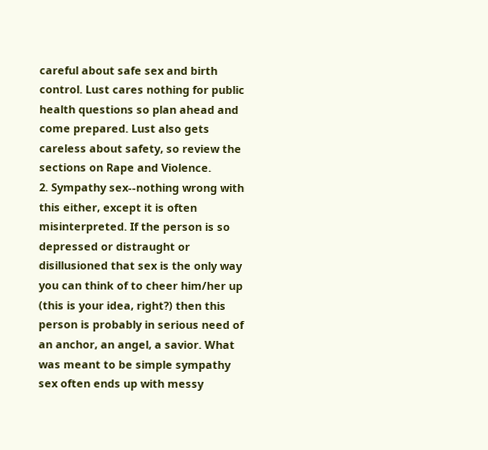careful about safe sex and birth control. Lust cares nothing for public health questions so plan ahead and come prepared. Lust also gets careless about safety, so review the sections on Rape and Violence.
2. Sympathy sex--nothing wrong with this either, except it is often misinterpreted. If the person is so depressed or distraught or disillusioned that sex is the only way you can think of to cheer him/her up (this is your idea, right?) then this person is probably in serious need of an anchor, an angel, a savior. What was meant to be simple sympathy sex often ends up with messy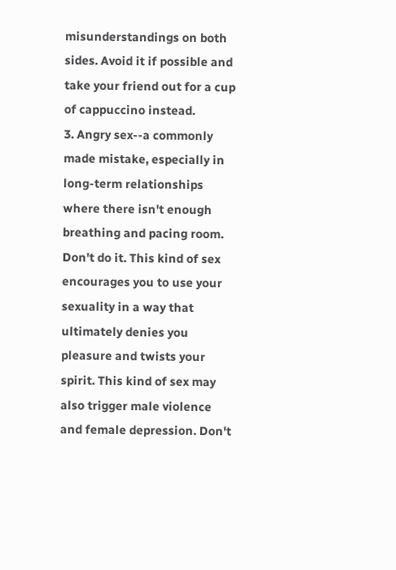misunderstandings on both sides. Avoid it if possible and take your friend out for a cup of cappuccino instead.
3. Angry sex--a commonly made mistake, especially in long-term relationships where there isn't enough breathing and pacing room. Don't do it. This kind of sex encourages you to use your sexuality in a way that ultimately denies you pleasure and twists your spirit. This kind of sex may also trigger male violence and female depression. Don't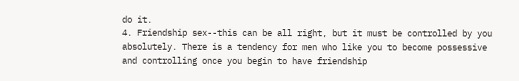do it.
4. Friendship sex--this can be all right, but it must be controlled by you absolutely. There is a tendency for men who like you to become possessive and controlling once you begin to have friendship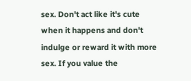sex. Don't act like it's cute when it happens and don't indulge or reward it with more sex. If you value the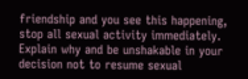friendship and you see this happening, stop all sexual activity immediately. Explain why and be unshakable in your decision not to resume sexual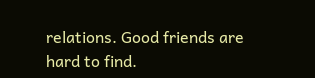relations. Good friends are hard to find.